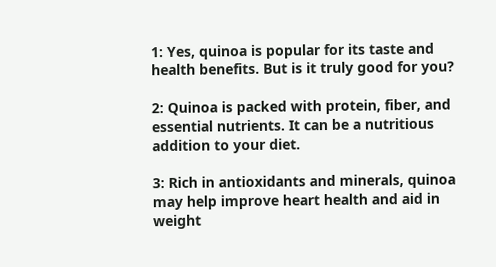1: Yes, quinoa is popular for its taste and health benefits. But is it truly good for you?

2: Quinoa is packed with protein, fiber, and essential nutrients. It can be a nutritious addition to your diet.

3: Rich in antioxidants and minerals, quinoa may help improve heart health and aid in weight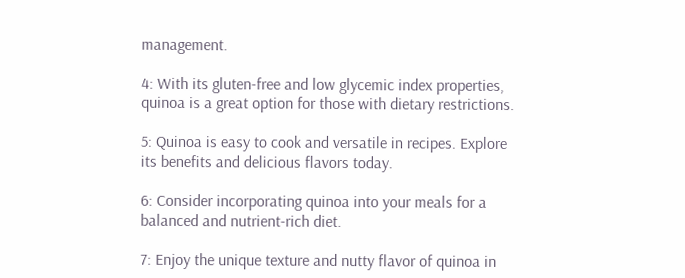management.

4: With its gluten-free and low glycemic index properties, quinoa is a great option for those with dietary restrictions.

5: Quinoa is easy to cook and versatile in recipes. Explore its benefits and delicious flavors today.

6: Consider incorporating quinoa into your meals for a balanced and nutrient-rich diet.

7: Enjoy the unique texture and nutty flavor of quinoa in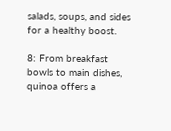salads, soups, and sides for a healthy boost.

8: From breakfast bowls to main dishes, quinoa offers a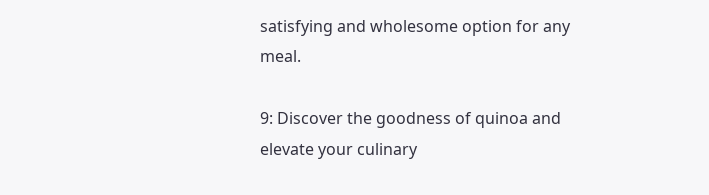satisfying and wholesome option for any meal.

9: Discover the goodness of quinoa and elevate your culinary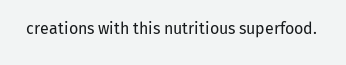creations with this nutritious superfood.